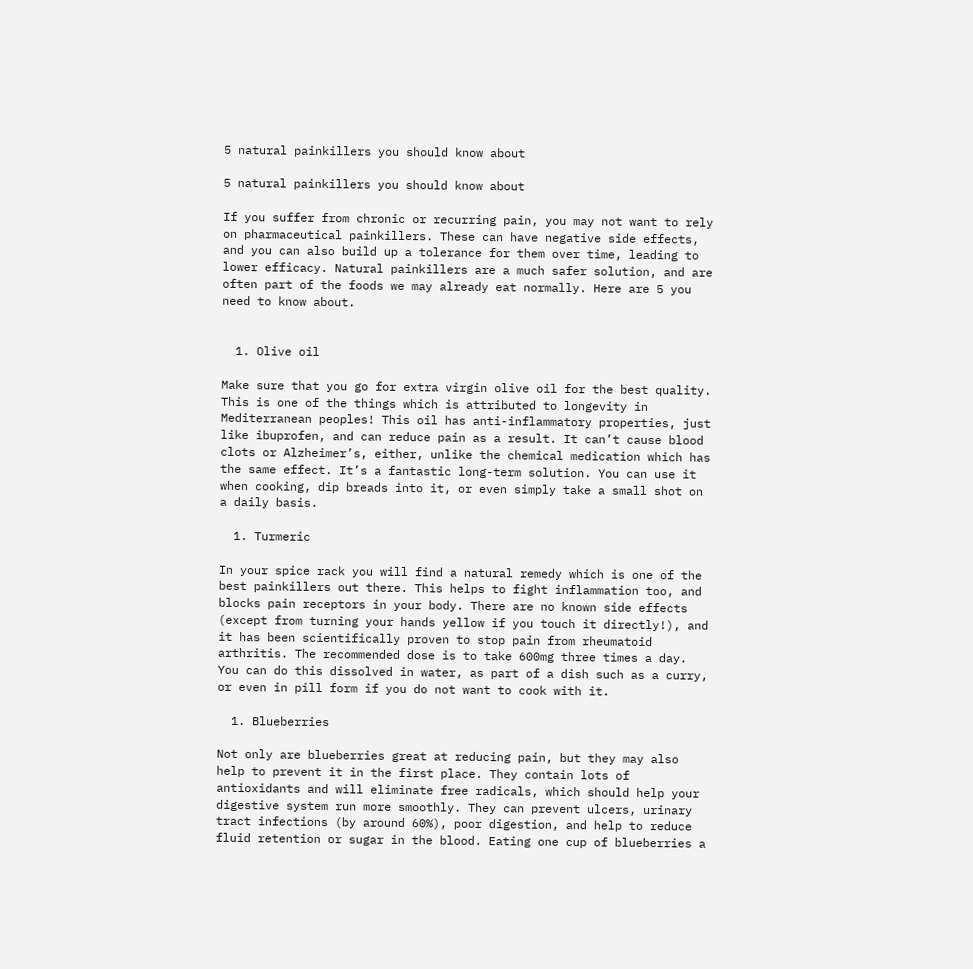5 natural painkillers you should know about

5 natural painkillers you should know about

If you suffer from chronic or recurring pain, you may not want to rely on pharmaceutical painkillers. These can have negative side effects, and you can also build up a tolerance for them over time, leading to lower efficacy. Natural painkillers are a much safer solution, and are often part of the foods we may already eat normally. Here are 5 you need to know about.


  1. Olive oil

Make sure that you go for extra virgin olive oil for the best quality. This is one of the things which is attributed to longevity in Mediterranean peoples! This oil has anti-inflammatory properties, just like ibuprofen, and can reduce pain as a result. It can’t cause blood clots or Alzheimer’s, either, unlike the chemical medication which has the same effect. It’s a fantastic long-term solution. You can use it when cooking, dip breads into it, or even simply take a small shot on a daily basis.

  1. Turmeric

In your spice rack you will find a natural remedy which is one of the best painkillers out there. This helps to fight inflammation too, and blocks pain receptors in your body. There are no known side effects (except from turning your hands yellow if you touch it directly!), and it has been scientifically proven to stop pain from rheumatoid arthritis. The recommended dose is to take 600mg three times a day. You can do this dissolved in water, as part of a dish such as a curry, or even in pill form if you do not want to cook with it.

  1. Blueberries

Not only are blueberries great at reducing pain, but they may also help to prevent it in the first place. They contain lots of antioxidants and will eliminate free radicals, which should help your digestive system run more smoothly. They can prevent ulcers, urinary tract infections (by around 60%), poor digestion, and help to reduce fluid retention or sugar in the blood. Eating one cup of blueberries a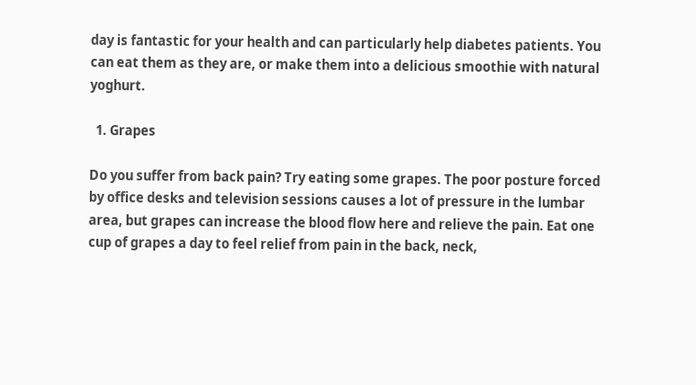day is fantastic for your health and can particularly help diabetes patients. You can eat them as they are, or make them into a delicious smoothie with natural yoghurt.

  1. Grapes

Do you suffer from back pain? Try eating some grapes. The poor posture forced by office desks and television sessions causes a lot of pressure in the lumbar area, but grapes can increase the blood flow here and relieve the pain. Eat one cup of grapes a day to feel relief from pain in the back, neck,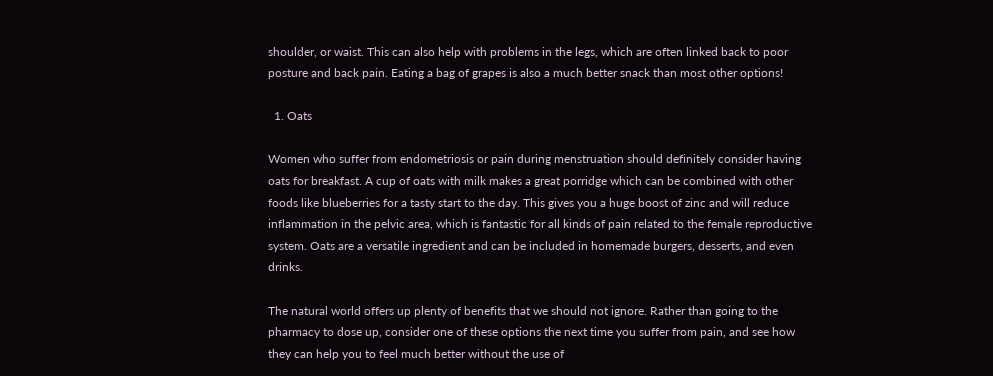shoulder, or waist. This can also help with problems in the legs, which are often linked back to poor posture and back pain. Eating a bag of grapes is also a much better snack than most other options!

  1. Oats

Women who suffer from endometriosis or pain during menstruation should definitely consider having oats for breakfast. A cup of oats with milk makes a great porridge which can be combined with other foods like blueberries for a tasty start to the day. This gives you a huge boost of zinc and will reduce inflammation in the pelvic area, which is fantastic for all kinds of pain related to the female reproductive system. Oats are a versatile ingredient and can be included in homemade burgers, desserts, and even drinks.

The natural world offers up plenty of benefits that we should not ignore. Rather than going to the pharmacy to dose up, consider one of these options the next time you suffer from pain, and see how they can help you to feel much better without the use of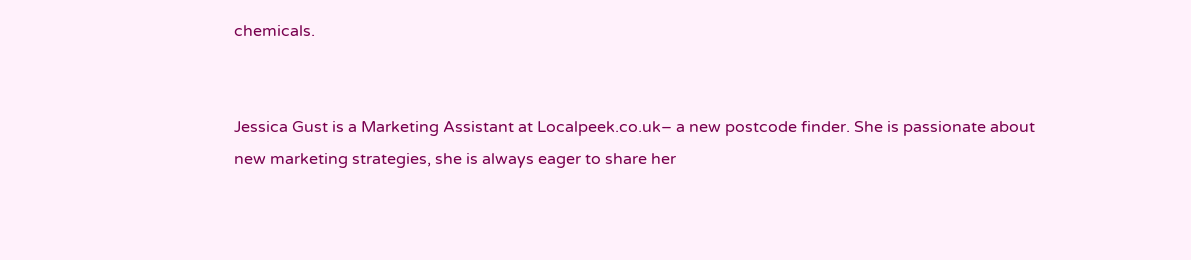chemicals.


Jessica Gust is a Marketing Assistant at Localpeek.co.uk– a new postcode finder. She is passionate about new marketing strategies, she is always eager to share her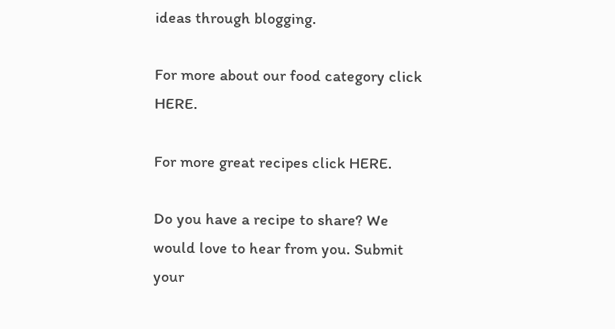ideas through blogging.

For more about our food category click HERE.

For more great recipes click HERE.

Do you have a recipe to share? We would love to hear from you. Submit your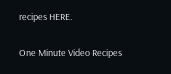recipes HERE.

One Minute Video Recipes